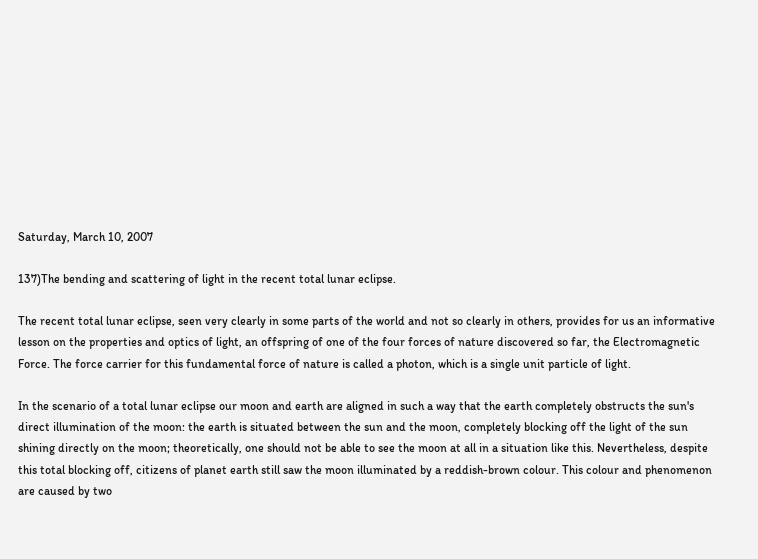Saturday, March 10, 2007

137)The bending and scattering of light in the recent total lunar eclipse.

The recent total lunar eclipse, seen very clearly in some parts of the world and not so clearly in others, provides for us an informative lesson on the properties and optics of light, an offspring of one of the four forces of nature discovered so far, the Electromagnetic Force. The force carrier for this fundamental force of nature is called a photon, which is a single unit particle of light.

In the scenario of a total lunar eclipse our moon and earth are aligned in such a way that the earth completely obstructs the sun's direct illumination of the moon: the earth is situated between the sun and the moon, completely blocking off the light of the sun shining directly on the moon; theoretically, one should not be able to see the moon at all in a situation like this. Nevertheless, despite this total blocking off, citizens of planet earth still saw the moon illuminated by a reddish-brown colour. This colour and phenomenon are caused by two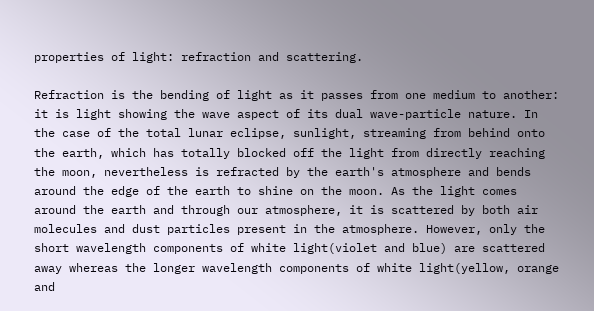properties of light: refraction and scattering.

Refraction is the bending of light as it passes from one medium to another: it is light showing the wave aspect of its dual wave-particle nature. In the case of the total lunar eclipse, sunlight, streaming from behind onto the earth, which has totally blocked off the light from directly reaching the moon, nevertheless is refracted by the earth's atmosphere and bends around the edge of the earth to shine on the moon. As the light comes around the earth and through our atmosphere, it is scattered by both air molecules and dust particles present in the atmosphere. However, only the short wavelength components of white light(violet and blue) are scattered away whereas the longer wavelength components of white light(yellow, orange and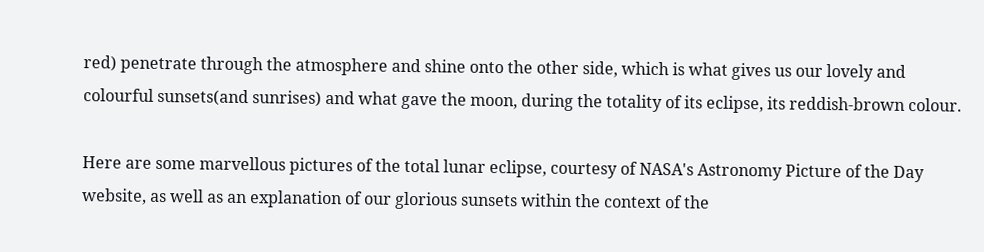red) penetrate through the atmosphere and shine onto the other side, which is what gives us our lovely and colourful sunsets(and sunrises) and what gave the moon, during the totality of its eclipse, its reddish-brown colour.

Here are some marvellous pictures of the total lunar eclipse, courtesy of NASA's Astronomy Picture of the Day website, as well as an explanation of our glorious sunsets within the context of the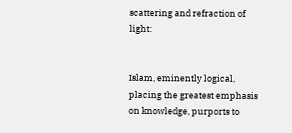scattering and refraction of light:


Islam, eminently logical, placing the greatest emphasis on knowledge, purports to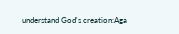understand God's creation:Aga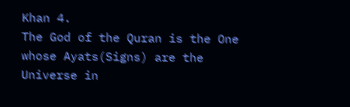Khan 4.
The God of the Quran is the One whose Ayats(Signs) are the Universe in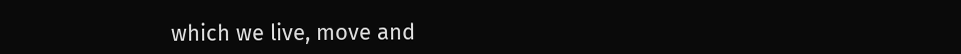which we live, move and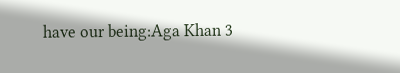have our being:Aga Khan 3